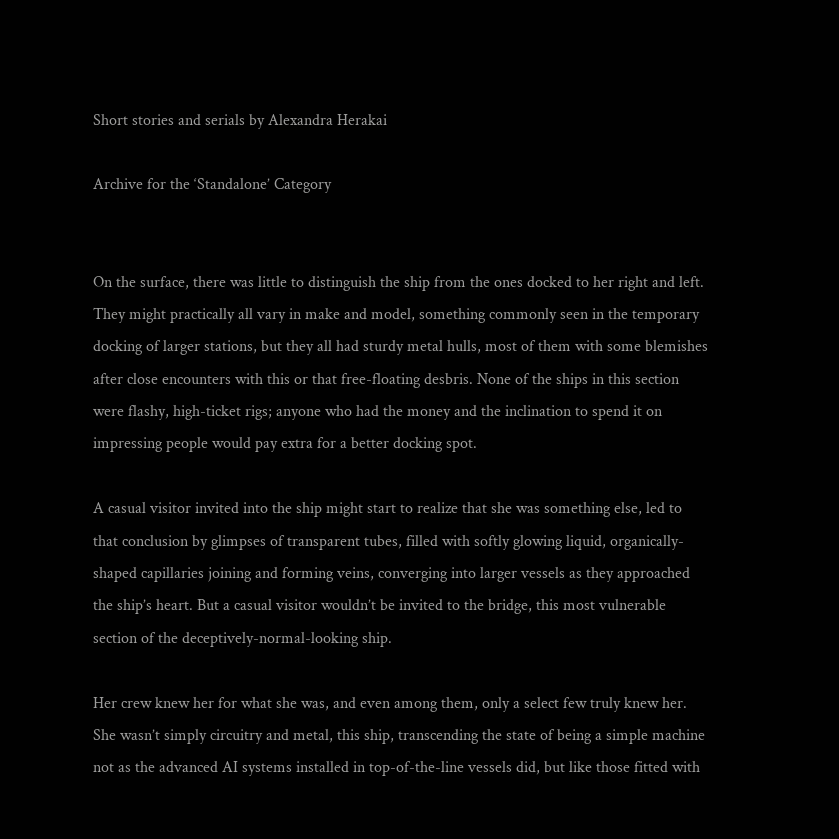Short stories and serials by Alexandra Herakai

Archive for the ‘Standalone’ Category


On the surface, there was little to distinguish the ship from the ones docked to her right and left. They might practically all vary in make and model, something commonly seen in the temporary docking of larger stations, but they all had sturdy metal hulls, most of them with some blemishes after close encounters with this or that free-floating desbris. None of the ships in this section were flashy, high-ticket rigs; anyone who had the money and the inclination to spend it on impressing people would pay extra for a better docking spot.

A casual visitor invited into the ship might start to realize that she was something else, led to that conclusion by glimpses of transparent tubes, filled with softly glowing liquid, organically-shaped capillaries joining and forming veins, converging into larger vessels as they approached the ship’s heart. But a casual visitor wouldn’t be invited to the bridge, this most vulnerable section of the deceptively-normal-looking ship.

Her crew knew her for what she was, and even among them, only a select few truly knew her. She wasn’t simply circuitry and metal, this ship, transcending the state of being a simple machine not as the advanced AI systems installed in top-of-the-line vessels did, but like those fitted with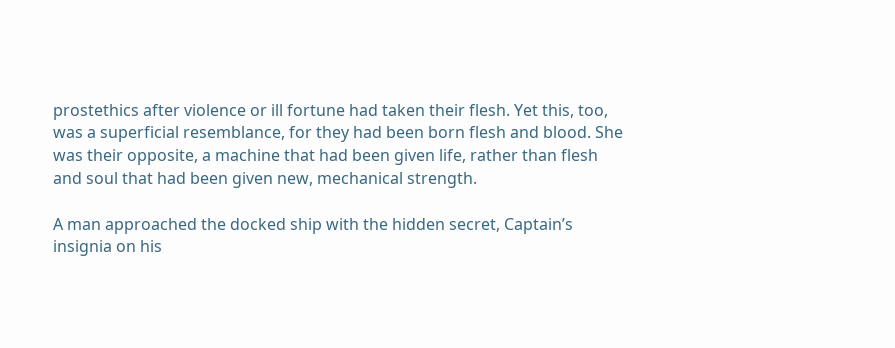prostethics after violence or ill fortune had taken their flesh. Yet this, too, was a superficial resemblance, for they had been born flesh and blood. She was their opposite, a machine that had been given life, rather than flesh and soul that had been given new, mechanical strength.

A man approached the docked ship with the hidden secret, Captain’s insignia on his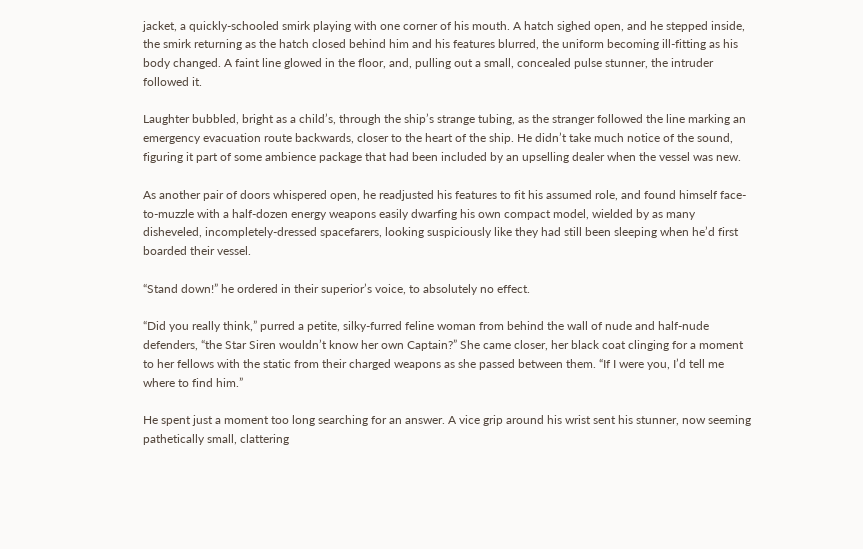jacket, a quickly-schooled smirk playing with one corner of his mouth. A hatch sighed open, and he stepped inside, the smirk returning as the hatch closed behind him and his features blurred, the uniform becoming ill-fitting as his body changed. A faint line glowed in the floor, and, pulling out a small, concealed pulse stunner, the intruder followed it.

Laughter bubbled, bright as a child’s, through the ship’s strange tubing, as the stranger followed the line marking an emergency evacuation route backwards, closer to the heart of the ship. He didn’t take much notice of the sound, figuring it part of some ambience package that had been included by an upselling dealer when the vessel was new.

As another pair of doors whispered open, he readjusted his features to fit his assumed role, and found himself face-to-muzzle with a half-dozen energy weapons easily dwarfing his own compact model, wielded by as many disheveled, incompletely-dressed spacefarers, looking suspiciously like they had still been sleeping when he’d first boarded their vessel.

“Stand down!” he ordered in their superior’s voice, to absolutely no effect.

“Did you really think,” purred a petite, silky-furred feline woman from behind the wall of nude and half-nude defenders, “the Star Siren wouldn’t know her own Captain?” She came closer, her black coat clinging for a moment to her fellows with the static from their charged weapons as she passed between them. “If I were you, I’d tell me where to find him.”

He spent just a moment too long searching for an answer. A vice grip around his wrist sent his stunner, now seeming pathetically small, clattering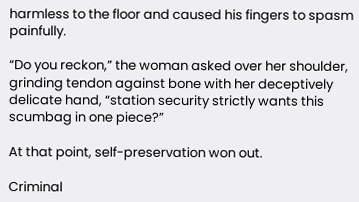harmless to the floor and caused his fingers to spasm painfully.

“Do you reckon,” the woman asked over her shoulder, grinding tendon against bone with her deceptively delicate hand, “station security strictly wants this scumbag in one piece?”

At that point, self-preservation won out.

Criminal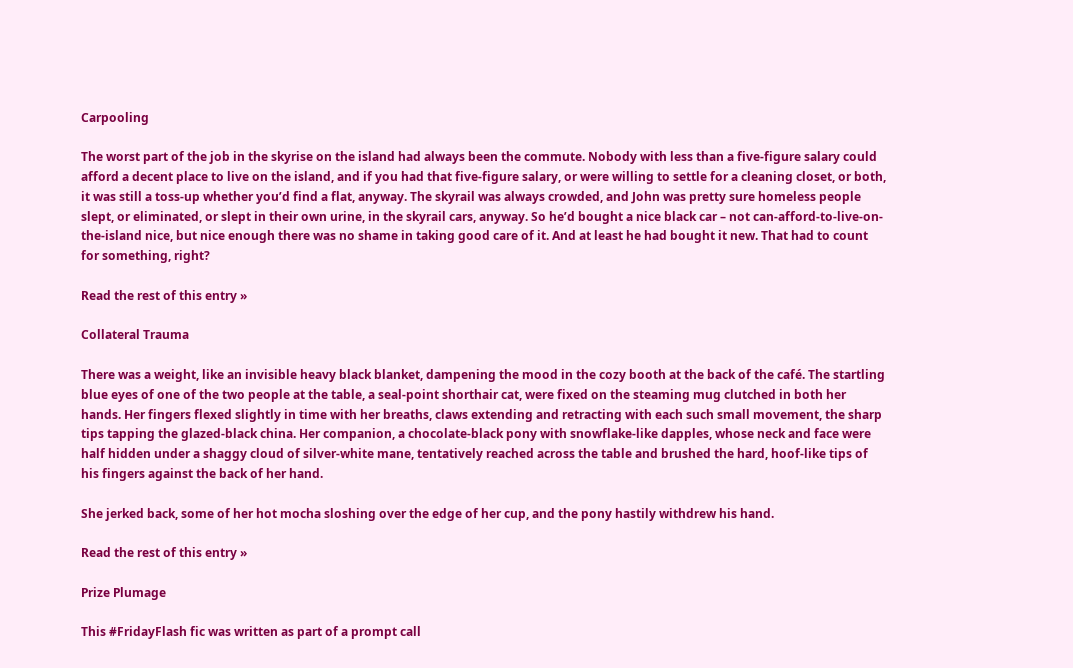Carpooling

The worst part of the job in the skyrise on the island had always been the commute. Nobody with less than a five-figure salary could afford a decent place to live on the island, and if you had that five-figure salary, or were willing to settle for a cleaning closet, or both, it was still a toss-up whether you’d find a flat, anyway. The skyrail was always crowded, and John was pretty sure homeless people slept, or eliminated, or slept in their own urine, in the skyrail cars, anyway. So he’d bought a nice black car – not can-afford-to-live-on-the-island nice, but nice enough there was no shame in taking good care of it. And at least he had bought it new. That had to count for something, right?

Read the rest of this entry »

Collateral Trauma

There was a weight, like an invisible heavy black blanket, dampening the mood in the cozy booth at the back of the café. The startling blue eyes of one of the two people at the table, a seal-point shorthair cat, were fixed on the steaming mug clutched in both her hands. Her fingers flexed slightly in time with her breaths, claws extending and retracting with each such small movement, the sharp tips tapping the glazed-black china. Her companion, a chocolate-black pony with snowflake-like dapples, whose neck and face were half hidden under a shaggy cloud of silver-white mane, tentatively reached across the table and brushed the hard, hoof-like tips of his fingers against the back of her hand.

She jerked back, some of her hot mocha sloshing over the edge of her cup, and the pony hastily withdrew his hand.

Read the rest of this entry »

Prize Plumage

This #FridayFlash fic was written as part of a prompt call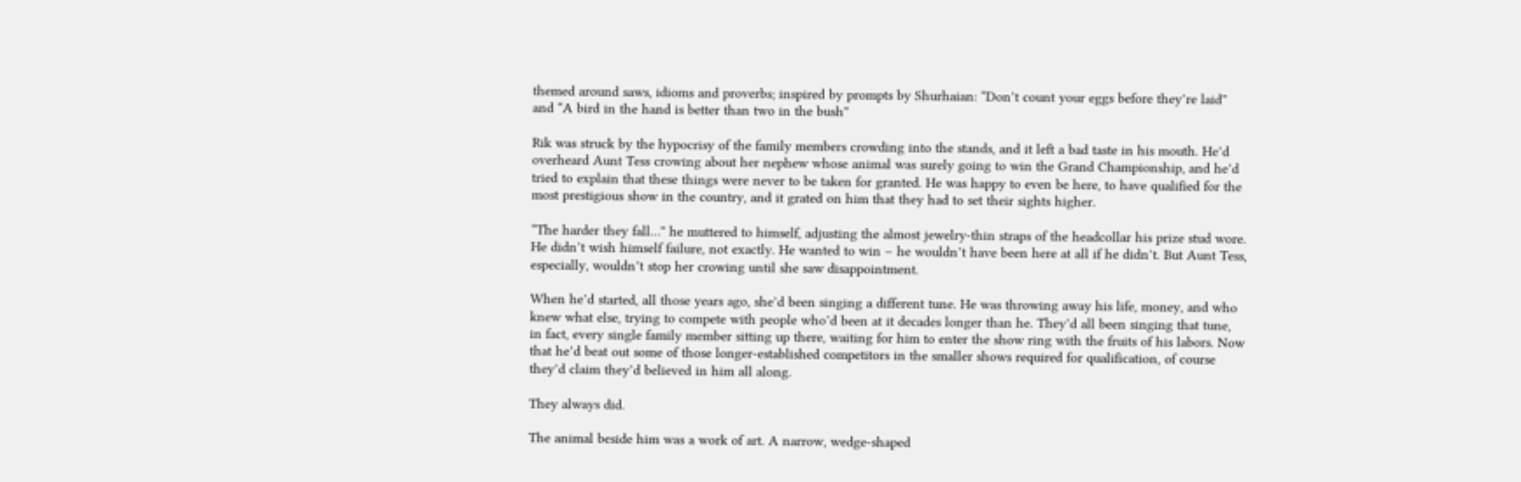themed around saws, idioms and proverbs; inspired by prompts by Shurhaian: “Don’t count your eggs before they’re laid” and “A bird in the hand is better than two in the bush”

Rik was struck by the hypocrisy of the family members crowding into the stands, and it left a bad taste in his mouth. He’d overheard Aunt Tess crowing about her nephew whose animal was surely going to win the Grand Championship, and he’d tried to explain that these things were never to be taken for granted. He was happy to even be here, to have qualified for the most prestigious show in the country, and it grated on him that they had to set their sights higher.

“The harder they fall…” he muttered to himself, adjusting the almost jewelry-thin straps of the headcollar his prize stud wore. He didn’t wish himself failure, not exactly. He wanted to win – he wouldn’t have been here at all if he didn’t. But Aunt Tess, especially, wouldn’t stop her crowing until she saw disappointment.

When he’d started, all those years ago, she’d been singing a different tune. He was throwing away his life, money, and who knew what else, trying to compete with people who’d been at it decades longer than he. They’d all been singing that tune, in fact, every single family member sitting up there, waiting for him to enter the show ring with the fruits of his labors. Now that he’d beat out some of those longer-established competitors in the smaller shows required for qualification, of course they’d claim they’d believed in him all along.

They always did.

The animal beside him was a work of art. A narrow, wedge-shaped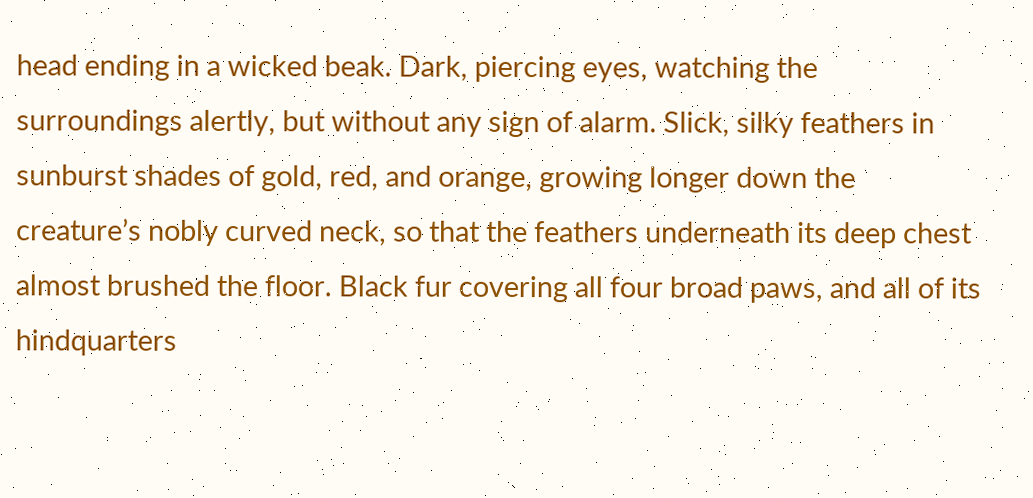head ending in a wicked beak. Dark, piercing eyes, watching the surroundings alertly, but without any sign of alarm. Slick, silky feathers in sunburst shades of gold, red, and orange, growing longer down the creature’s nobly curved neck, so that the feathers underneath its deep chest almost brushed the floor. Black fur covering all four broad paws, and all of its hindquarters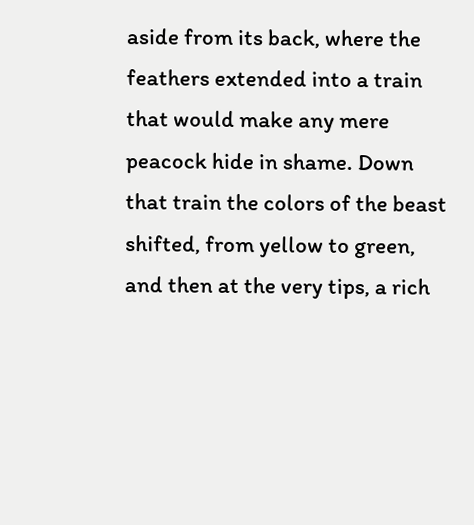aside from its back, where the feathers extended into a train that would make any mere peacock hide in shame. Down that train the colors of the beast shifted, from yellow to green, and then at the very tips, a rich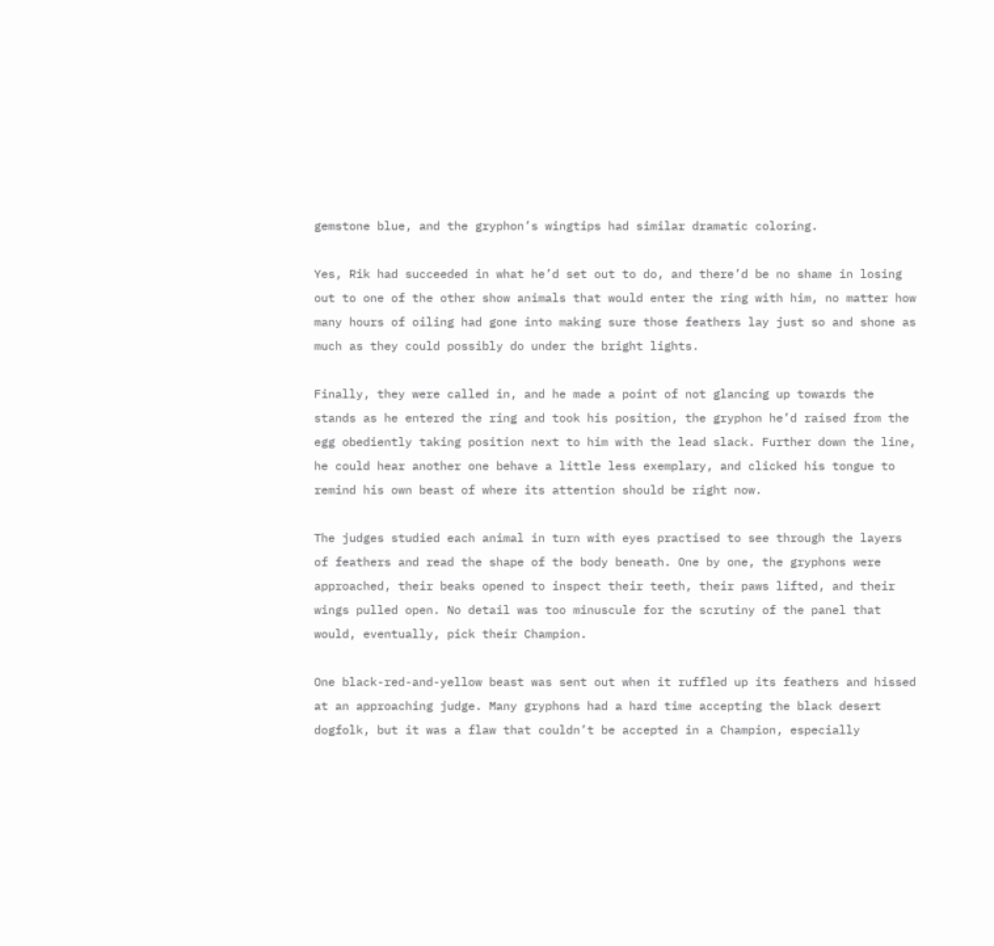gemstone blue, and the gryphon’s wingtips had similar dramatic coloring.

Yes, Rik had succeeded in what he’d set out to do, and there’d be no shame in losing out to one of the other show animals that would enter the ring with him, no matter how many hours of oiling had gone into making sure those feathers lay just so and shone as much as they could possibly do under the bright lights.

Finally, they were called in, and he made a point of not glancing up towards the stands as he entered the ring and took his position, the gryphon he’d raised from the egg obediently taking position next to him with the lead slack. Further down the line, he could hear another one behave a little less exemplary, and clicked his tongue to remind his own beast of where its attention should be right now.

The judges studied each animal in turn with eyes practised to see through the layers of feathers and read the shape of the body beneath. One by one, the gryphons were approached, their beaks opened to inspect their teeth, their paws lifted, and their wings pulled open. No detail was too minuscule for the scrutiny of the panel that would, eventually, pick their Champion.

One black-red-and-yellow beast was sent out when it ruffled up its feathers and hissed at an approaching judge. Many gryphons had a hard time accepting the black desert dogfolk, but it was a flaw that couldn’t be accepted in a Champion, especially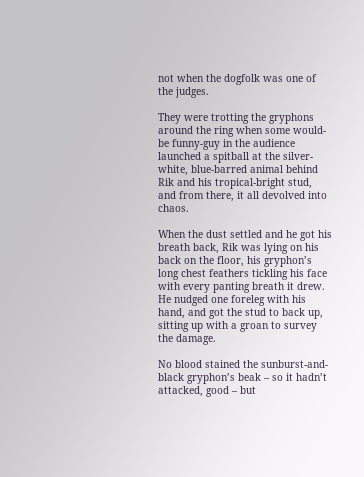not when the dogfolk was one of the judges.

They were trotting the gryphons around the ring when some would-be funny-guy in the audience launched a spitball at the silver-white, blue-barred animal behind Rik and his tropical-bright stud, and from there, it all devolved into chaos.

When the dust settled and he got his breath back, Rik was lying on his back on the floor, his gryphon’s long chest feathers tickling his face with every panting breath it drew. He nudged one foreleg with his hand, and got the stud to back up, sitting up with a groan to survey the damage.

No blood stained the sunburst-and-black gryphon’s beak – so it hadn’t attacked, good – but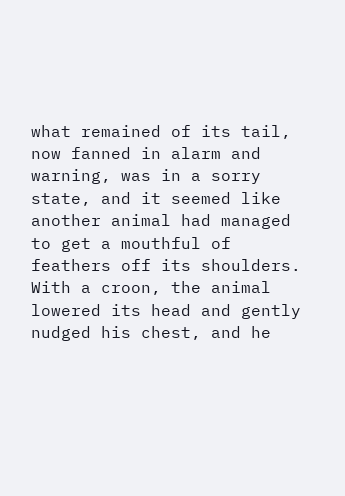what remained of its tail, now fanned in alarm and warning, was in a sorry state, and it seemed like another animal had managed to get a mouthful of feathers off its shoulders. With a croon, the animal lowered its head and gently nudged his chest, and he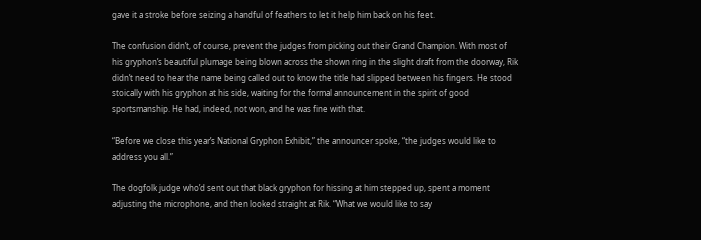gave it a stroke before seizing a handful of feathers to let it help him back on his feet.

The confusion didn’t, of course, prevent the judges from picking out their Grand Champion. With most of his gryphon’s beautiful plumage being blown across the shown ring in the slight draft from the doorway, Rik didn’t need to hear the name being called out to know the title had slipped between his fingers. He stood stoically with his gryphon at his side, waiting for the formal announcement in the spirit of good sportsmanship. He had, indeed, not won, and he was fine with that.

“Before we close this year’s National Gryphon Exhibit,” the announcer spoke, “the judges would like to address you all.”

The dogfolk judge who’d sent out that black gryphon for hissing at him stepped up, spent a moment adjusting the microphone, and then looked straight at Rik. “What we would like to say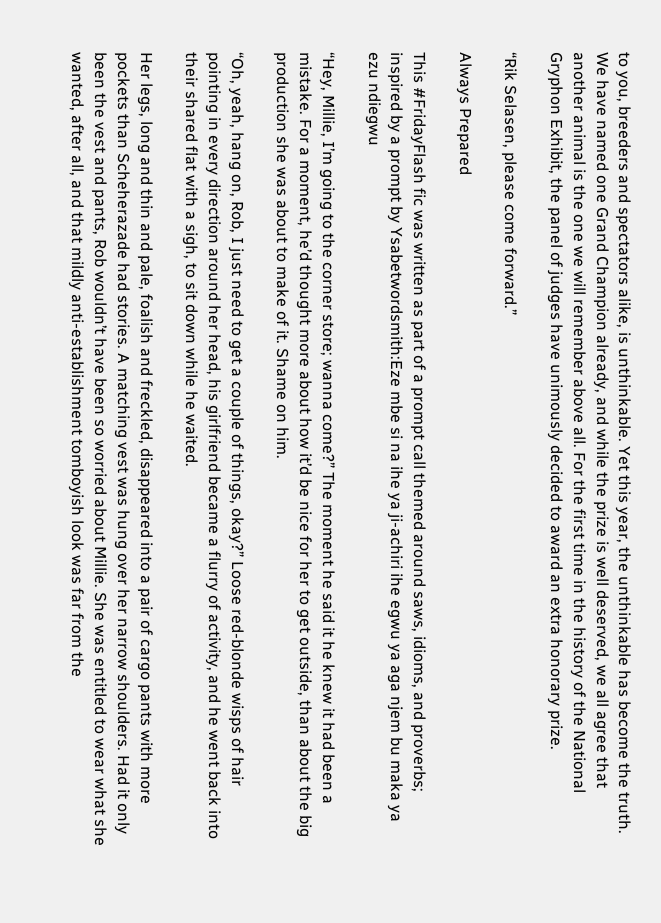to you, breeders and spectators alike, is unthinkable. Yet this year, the unthinkable has become the truth. We have named one Grand Champion already, and while the prize is well deserved, we all agree that another animal is the one we will remember above all. For the first time in the history of the National Gryphon Exhibit, the panel of judges have unimously decided to award an extra honorary prize.

“Rik Selasen, please come forward.”

Always Prepared

This #FridayFlash fic was written as part of a prompt call themed around saws, idioms, and proverbs; inspired by a prompt by Ysabetwordsmith:Eze mbe si na ihe ya ji-achiri ihe egwu ya aga njem bu maka ya ezu ndiegwu

“Hey, Millie, I’m going to the corner store; wanna come?” The moment he said it he knew it had been a mistake. For a moment, he’d thought more about how it’d be nice for her to get outside, than about the big production she was about to make of it. Shame on him.

“Oh, yeah, hang on, Rob, I just need to get a couple of things, okay?” Loose red-blonde wisps of hair pointing in every direction around her head, his girlfriend became a flurry of activity, and he went back into their shared flat with a sigh, to sit down while he waited.

Her legs, long and thin and pale, foalish and freckled, disappeared into a pair of cargo pants with more pockets than Scheherazade had stories. A matching vest was hung over her narrow shoulders. Had it only been the vest and pants, Rob wouldn’t have been so worried about Millie. She was entitled to wear what she wanted, after all, and that mildly anti-establishment tomboyish look was far from the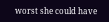worst she could have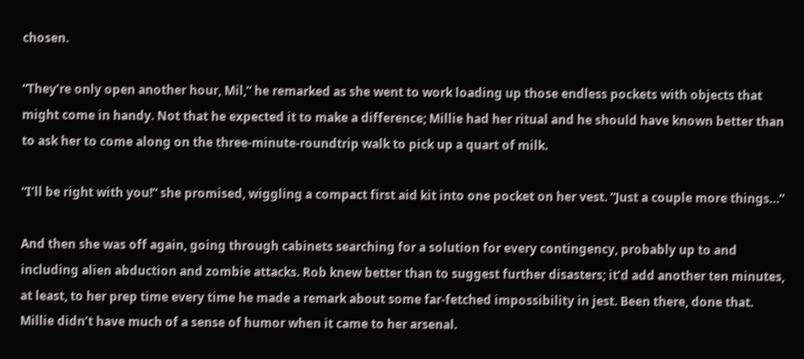chosen.

“They’re only open another hour, Mil,” he remarked as she went to work loading up those endless pockets with objects that might come in handy. Not that he expected it to make a difference; Millie had her ritual and he should have known better than to ask her to come along on the three-minute-roundtrip walk to pick up a quart of milk.

“I’ll be right with you!” she promised, wiggling a compact first aid kit into one pocket on her vest. “Just a couple more things…”

And then she was off again, going through cabinets searching for a solution for every contingency, probably up to and including alien abduction and zombie attacks. Rob knew better than to suggest further disasters; it’d add another ten minutes, at least, to her prep time every time he made a remark about some far-fetched impossibility in jest. Been there, done that. Millie didn’t have much of a sense of humor when it came to her arsenal.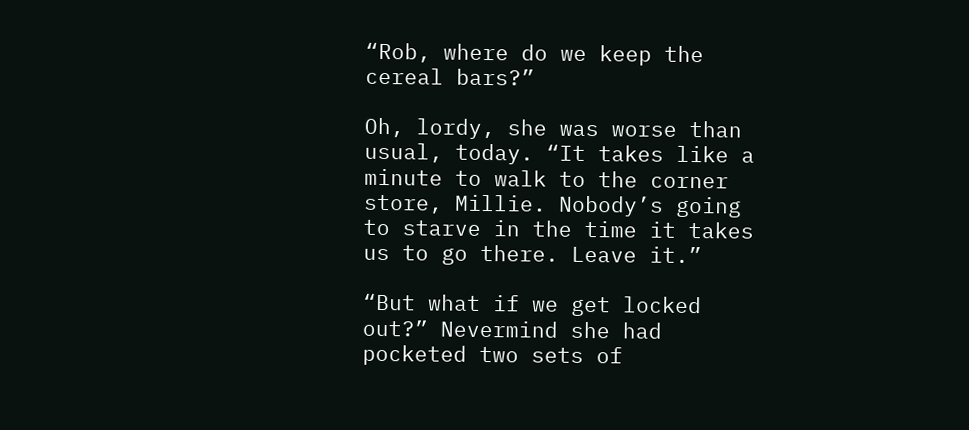“Rob, where do we keep the cereal bars?”

Oh, lordy, she was worse than usual, today. “It takes like a minute to walk to the corner store, Millie. Nobody’s going to starve in the time it takes us to go there. Leave it.”

“But what if we get locked out?” Nevermind she had pocketed two sets of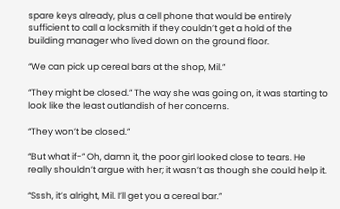spare keys already, plus a cell phone that would be entirely sufficient to call a locksmith if they couldn’t get a hold of the building manager who lived down on the ground floor.

“We can pick up cereal bars at the shop, Mil.”

“They might be closed.” The way she was going on, it was starting to look like the least outlandish of her concerns.

“They won’t be closed.”

“But what if-” Oh, damn it, the poor girl looked close to tears. He really shouldn’t argue with her; it wasn’t as though she could help it.

“Sssh, it’s alright, Mil. I’ll get you a cereal bar.”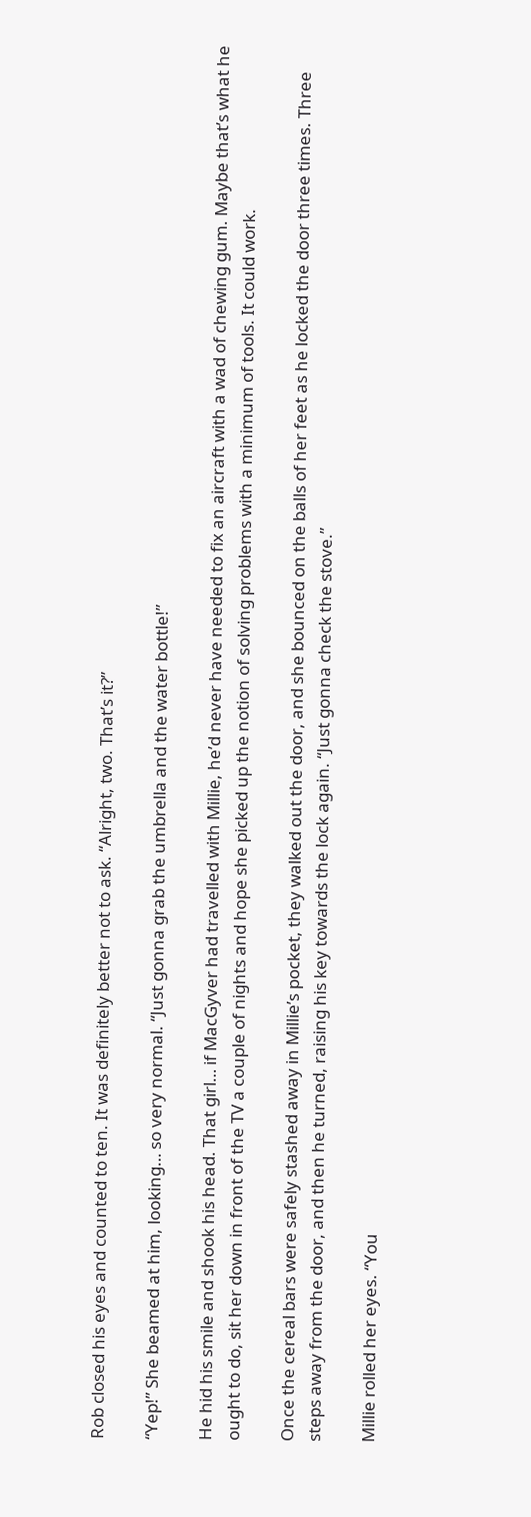Rob closed his eyes and counted to ten. It was definitely better not to ask. “Alright, two. That’s it?”

“Yep!” She beamed at him, looking… so very normal. “Just gonna grab the umbrella and the water bottle!”

He hid his smile and shook his head. That girl… if MacGyver had travelled with Millie, he’d never have needed to fix an aircraft with a wad of chewing gum. Maybe that’s what he ought to do, sit her down in front of the TV a couple of nights and hope she picked up the notion of solving problems with a minimum of tools. It could work.

Once the cereal bars were safely stashed away in Millie’s pocket, they walked out the door, and she bounced on the balls of her feet as he locked the door three times. Three steps away from the door, and then he turned, raising his key towards the lock again. “Just gonna check the stove.”

Millie rolled her eyes. “You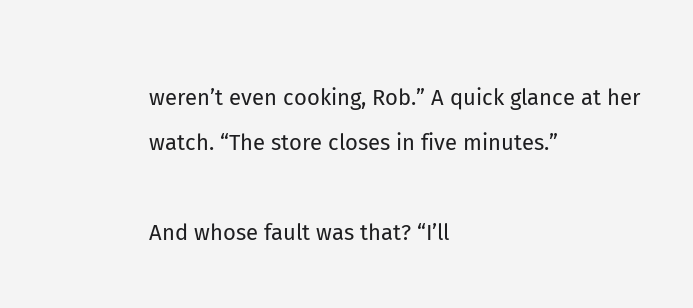weren’t even cooking, Rob.” A quick glance at her watch. “The store closes in five minutes.”

And whose fault was that? “I’ll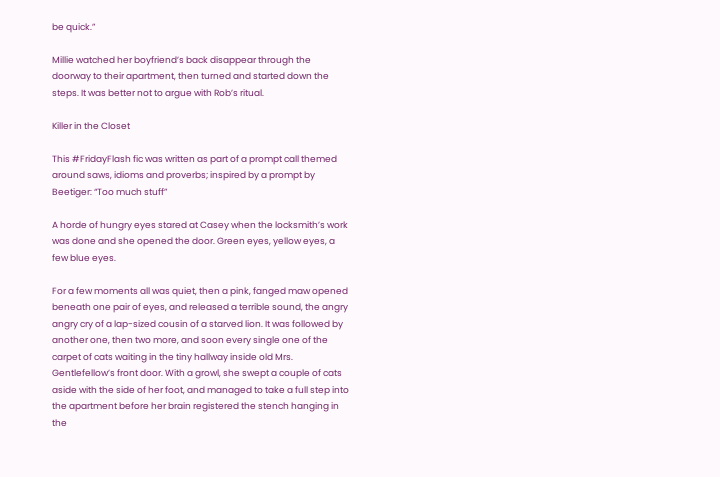be quick.”

Millie watched her boyfriend’s back disappear through the doorway to their apartment, then turned and started down the steps. It was better not to argue with Rob’s ritual.

Killer in the Closet

This #FridayFlash fic was written as part of a prompt call themed around saws, idioms and proverbs; inspired by a prompt by Beetiger: “Too much stuff”

A horde of hungry eyes stared at Casey when the locksmith’s work was done and she opened the door. Green eyes, yellow eyes, a few blue eyes.

For a few moments all was quiet, then a pink, fanged maw opened beneath one pair of eyes, and released a terrible sound, the angry angry cry of a lap-sized cousin of a starved lion. It was followed by another one, then two more, and soon every single one of the carpet of cats waiting in the tiny hallway inside old Mrs. Gentlefellow’s front door. With a growl, she swept a couple of cats aside with the side of her foot, and managed to take a full step into the apartment before her brain registered the stench hanging in the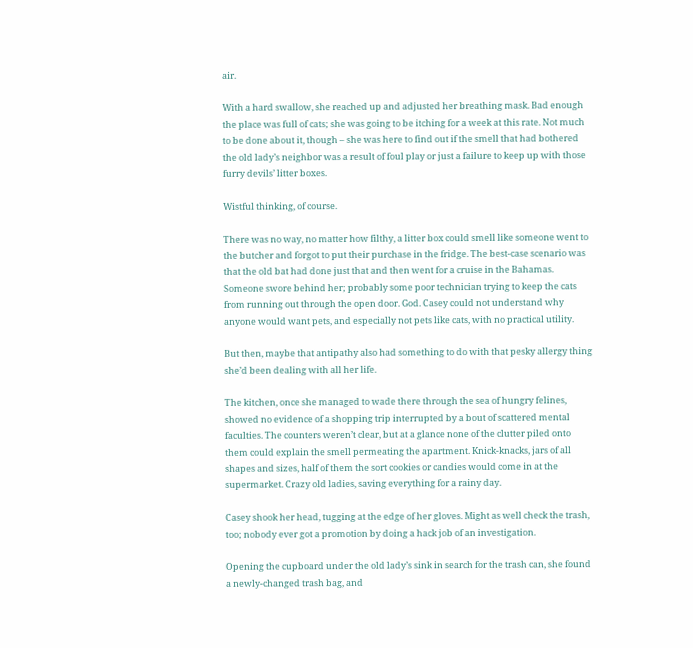air.

With a hard swallow, she reached up and adjusted her breathing mask. Bad enough the place was full of cats; she was going to be itching for a week at this rate. Not much to be done about it, though – she was here to find out if the smell that had bothered the old lady’s neighbor was a result of foul play or just a failure to keep up with those furry devils’ litter boxes.

Wistful thinking, of course.

There was no way, no matter how filthy, a litter box could smell like someone went to the butcher and forgot to put their purchase in the fridge. The best-case scenario was that the old bat had done just that and then went for a cruise in the Bahamas. Someone swore behind her; probably some poor technician trying to keep the cats from running out through the open door. God. Casey could not understand why anyone would want pets, and especially not pets like cats, with no practical utility.

But then, maybe that antipathy also had something to do with that pesky allergy thing she’d been dealing with all her life.

The kitchen, once she managed to wade there through the sea of hungry felines, showed no evidence of a shopping trip interrupted by a bout of scattered mental faculties. The counters weren’t clear, but at a glance none of the clutter piled onto them could explain the smell permeating the apartment. Knick-knacks, jars of all shapes and sizes, half of them the sort cookies or candies would come in at the supermarket. Crazy old ladies, saving everything for a rainy day.

Casey shook her head, tugging at the edge of her gloves. Might as well check the trash, too; nobody ever got a promotion by doing a hack job of an investigation.

Opening the cupboard under the old lady’s sink in search for the trash can, she found a newly-changed trash bag, and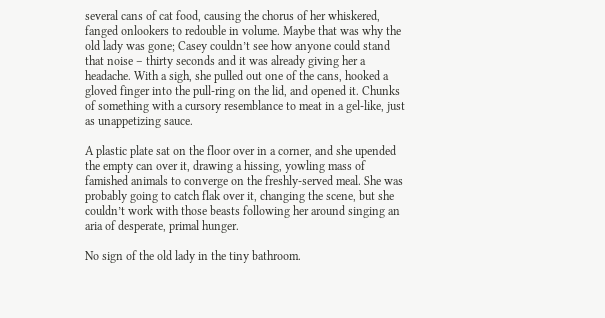several cans of cat food, causing the chorus of her whiskered, fanged onlookers to redouble in volume. Maybe that was why the old lady was gone; Casey couldn’t see how anyone could stand that noise – thirty seconds and it was already giving her a headache. With a sigh, she pulled out one of the cans, hooked a gloved finger into the pull-ring on the lid, and opened it. Chunks of something with a cursory resemblance to meat in a gel-like, just as unappetizing sauce.

A plastic plate sat on the floor over in a corner, and she upended the empty can over it, drawing a hissing, yowling mass of famished animals to converge on the freshly-served meal. She was probably going to catch flak over it, changing the scene, but she couldn’t work with those beasts following her around singing an aria of desperate, primal hunger.

No sign of the old lady in the tiny bathroom.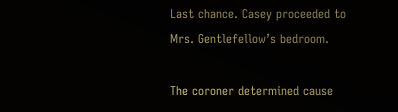Last chance. Casey proceeded to Mrs. Gentlefellow’s bedroom.

The coroner determined cause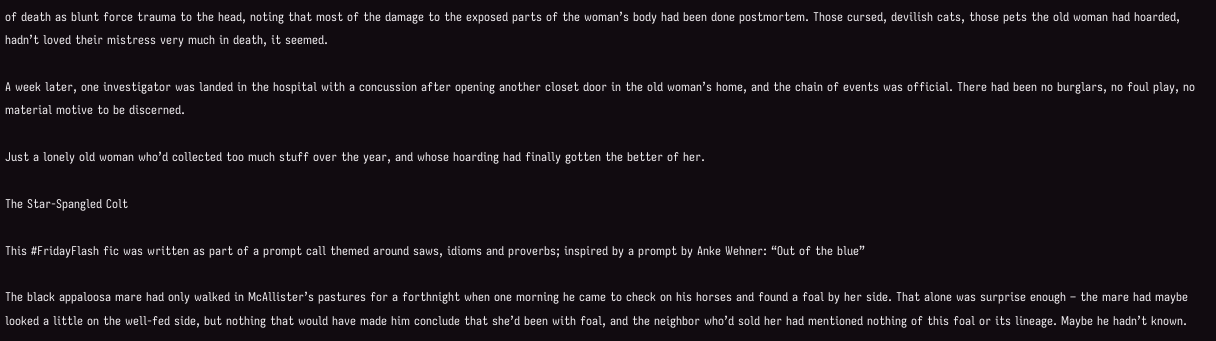of death as blunt force trauma to the head, noting that most of the damage to the exposed parts of the woman’s body had been done postmortem. Those cursed, devilish cats, those pets the old woman had hoarded, hadn’t loved their mistress very much in death, it seemed.

A week later, one investigator was landed in the hospital with a concussion after opening another closet door in the old woman’s home, and the chain of events was official. There had been no burglars, no foul play, no material motive to be discerned.

Just a lonely old woman who’d collected too much stuff over the year, and whose hoarding had finally gotten the better of her.

The Star-Spangled Colt

This #FridayFlash fic was written as part of a prompt call themed around saws, idioms and proverbs; inspired by a prompt by Anke Wehner: “Out of the blue”

The black appaloosa mare had only walked in McAllister’s pastures for a forthnight when one morning he came to check on his horses and found a foal by her side. That alone was surprise enough – the mare had maybe looked a little on the well-fed side, but nothing that would have made him conclude that she’d been with foal, and the neighbor who’d sold her had mentioned nothing of this foal or its lineage. Maybe he hadn’t known.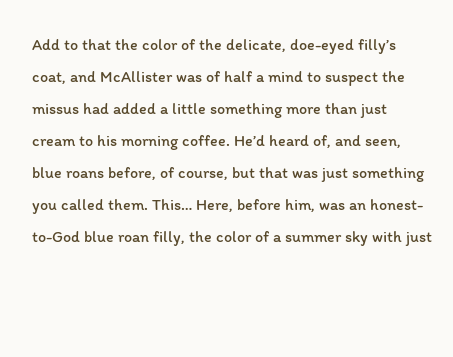Add to that the color of the delicate, doe-eyed filly’s coat, and McAllister was of half a mind to suspect the missus had added a little something more than just cream to his morning coffee. He’d heard of, and seen, blue roans before, of course, but that was just something you called them. This… Here, before him, was an honest-to-God blue roan filly, the color of a summer sky with just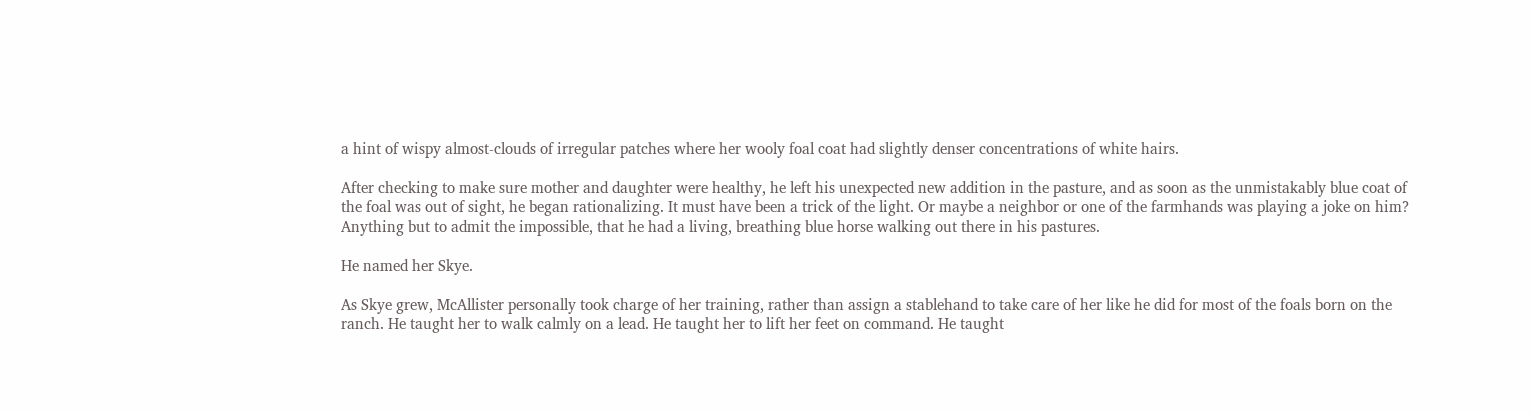a hint of wispy almost-clouds of irregular patches where her wooly foal coat had slightly denser concentrations of white hairs.

After checking to make sure mother and daughter were healthy, he left his unexpected new addition in the pasture, and as soon as the unmistakably blue coat of the foal was out of sight, he began rationalizing. It must have been a trick of the light. Or maybe a neighbor or one of the farmhands was playing a joke on him? Anything but to admit the impossible, that he had a living, breathing blue horse walking out there in his pastures.

He named her Skye.

As Skye grew, McAllister personally took charge of her training, rather than assign a stablehand to take care of her like he did for most of the foals born on the ranch. He taught her to walk calmly on a lead. He taught her to lift her feet on command. He taught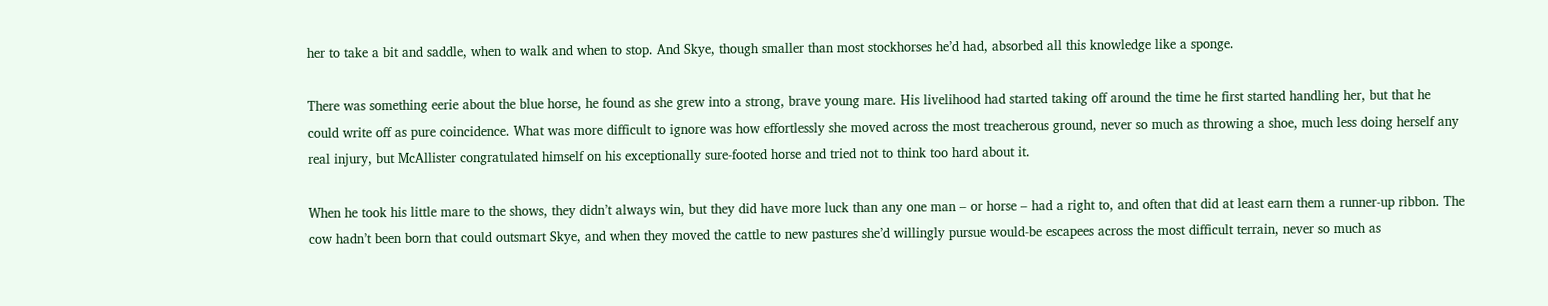her to take a bit and saddle, when to walk and when to stop. And Skye, though smaller than most stockhorses he’d had, absorbed all this knowledge like a sponge.

There was something eerie about the blue horse, he found as she grew into a strong, brave young mare. His livelihood had started taking off around the time he first started handling her, but that he could write off as pure coincidence. What was more difficult to ignore was how effortlessly she moved across the most treacherous ground, never so much as throwing a shoe, much less doing herself any real injury, but McAllister congratulated himself on his exceptionally sure-footed horse and tried not to think too hard about it.

When he took his little mare to the shows, they didn’t always win, but they did have more luck than any one man – or horse – had a right to, and often that did at least earn them a runner-up ribbon. The cow hadn’t been born that could outsmart Skye, and when they moved the cattle to new pastures she’d willingly pursue would-be escapees across the most difficult terrain, never so much as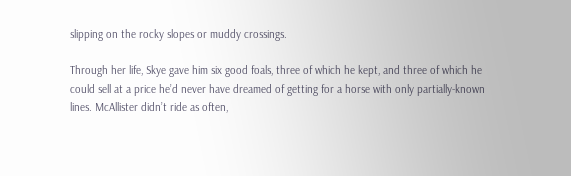slipping on the rocky slopes or muddy crossings.

Through her life, Skye gave him six good foals, three of which he kept, and three of which he could sell at a price he’d never have dreamed of getting for a horse with only partially-known lines. McAllister didn’t ride as often,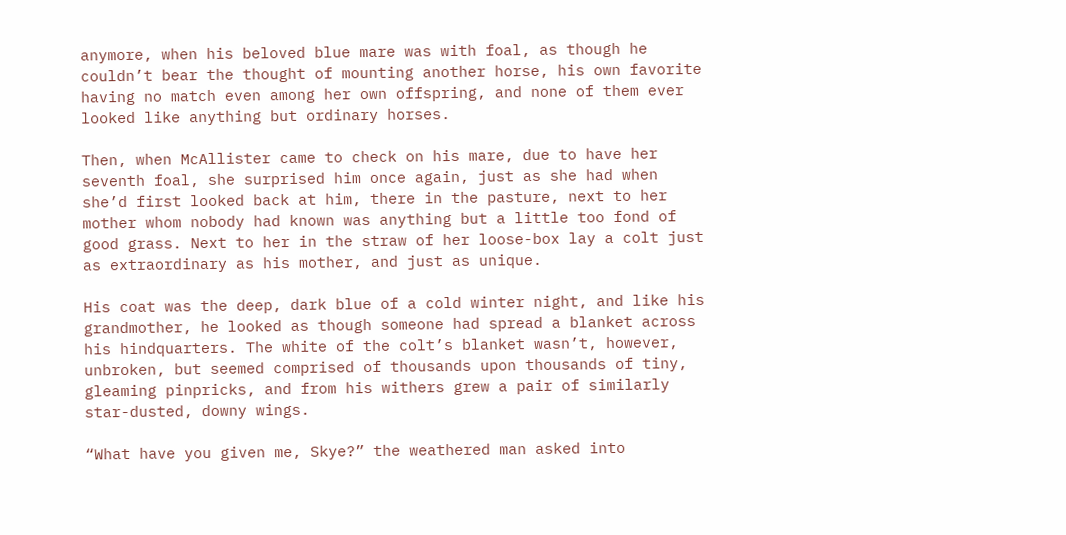anymore, when his beloved blue mare was with foal, as though he couldn’t bear the thought of mounting another horse, his own favorite having no match even among her own offspring, and none of them ever looked like anything but ordinary horses.

Then, when McAllister came to check on his mare, due to have her seventh foal, she surprised him once again, just as she had when she’d first looked back at him, there in the pasture, next to her mother whom nobody had known was anything but a little too fond of good grass. Next to her in the straw of her loose-box lay a colt just as extraordinary as his mother, and just as unique.

His coat was the deep, dark blue of a cold winter night, and like his grandmother, he looked as though someone had spread a blanket across his hindquarters. The white of the colt’s blanket wasn’t, however, unbroken, but seemed comprised of thousands upon thousands of tiny, gleaming pinpricks, and from his withers grew a pair of similarly star-dusted, downy wings.

“What have you given me, Skye?” the weathered man asked into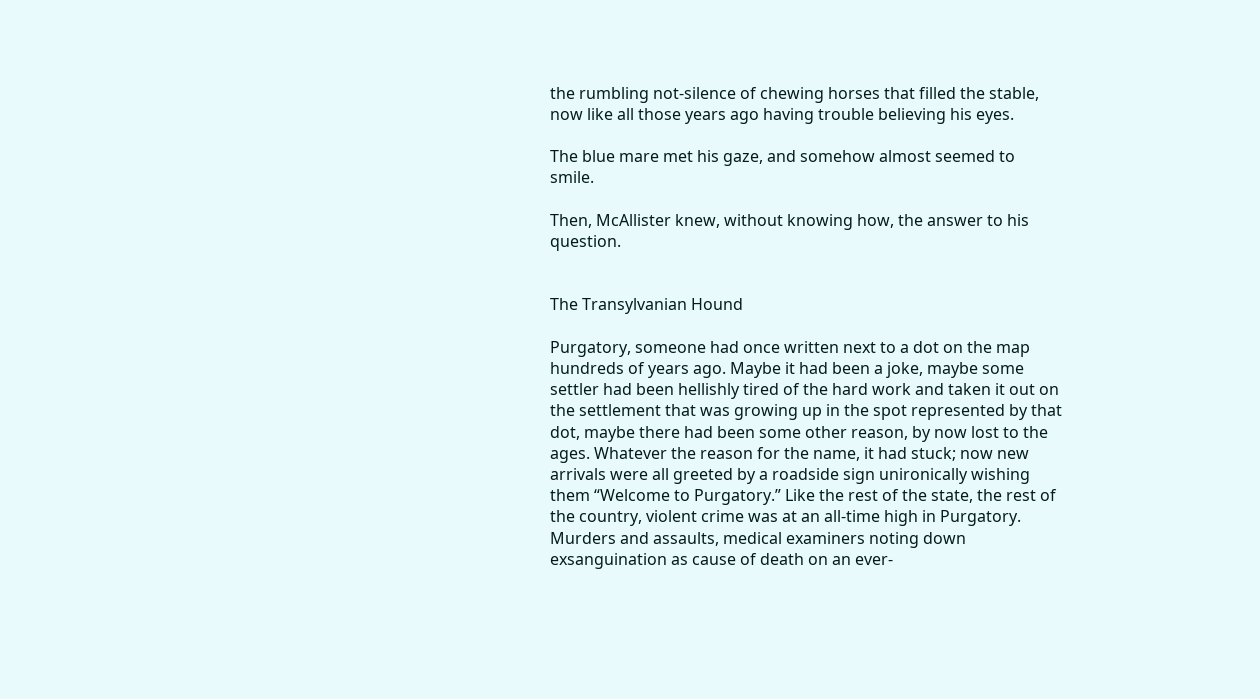the rumbling not-silence of chewing horses that filled the stable, now like all those years ago having trouble believing his eyes.

The blue mare met his gaze, and somehow almost seemed to smile.

Then, McAllister knew, without knowing how, the answer to his question.


The Transylvanian Hound

Purgatory, someone had once written next to a dot on the map hundreds of years ago. Maybe it had been a joke, maybe some settler had been hellishly tired of the hard work and taken it out on the settlement that was growing up in the spot represented by that dot, maybe there had been some other reason, by now lost to the ages. Whatever the reason for the name, it had stuck; now new arrivals were all greeted by a roadside sign unironically wishing them “Welcome to Purgatory.” Like the rest of the state, the rest of the country, violent crime was at an all-time high in Purgatory. Murders and assaults, medical examiners noting down exsanguination as cause of death on an ever-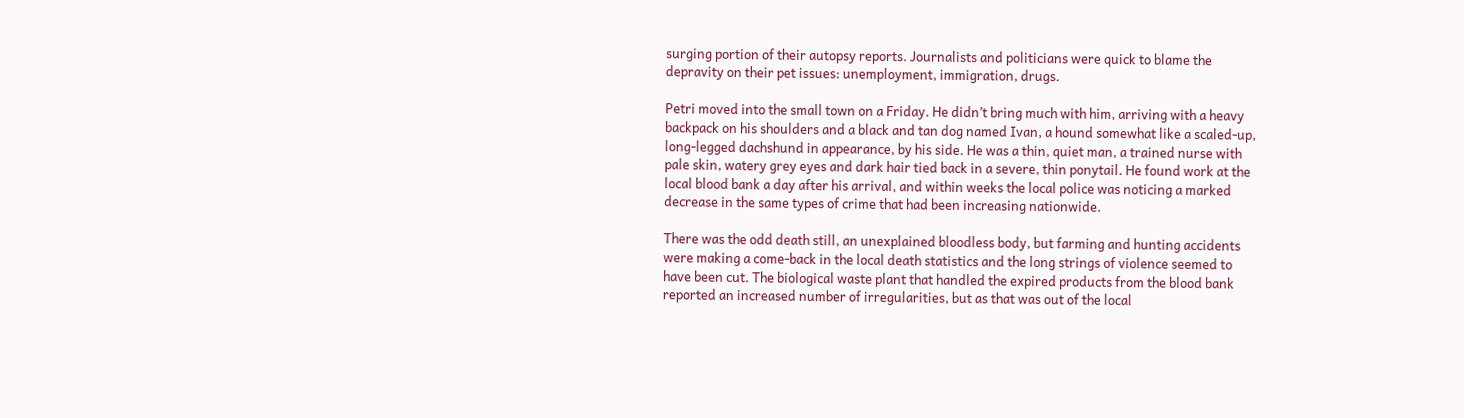surging portion of their autopsy reports. Journalists and politicians were quick to blame the depravity on their pet issues: unemployment, immigration, drugs.

Petri moved into the small town on a Friday. He didn’t bring much with him, arriving with a heavy backpack on his shoulders and a black and tan dog named Ivan, a hound somewhat like a scaled-up, long-legged dachshund in appearance, by his side. He was a thin, quiet man, a trained nurse with pale skin, watery grey eyes and dark hair tied back in a severe, thin ponytail. He found work at the local blood bank a day after his arrival, and within weeks the local police was noticing a marked decrease in the same types of crime that had been increasing nationwide.

There was the odd death still, an unexplained bloodless body, but farming and hunting accidents were making a come-back in the local death statistics and the long strings of violence seemed to have been cut. The biological waste plant that handled the expired products from the blood bank reported an increased number of irregularities, but as that was out of the local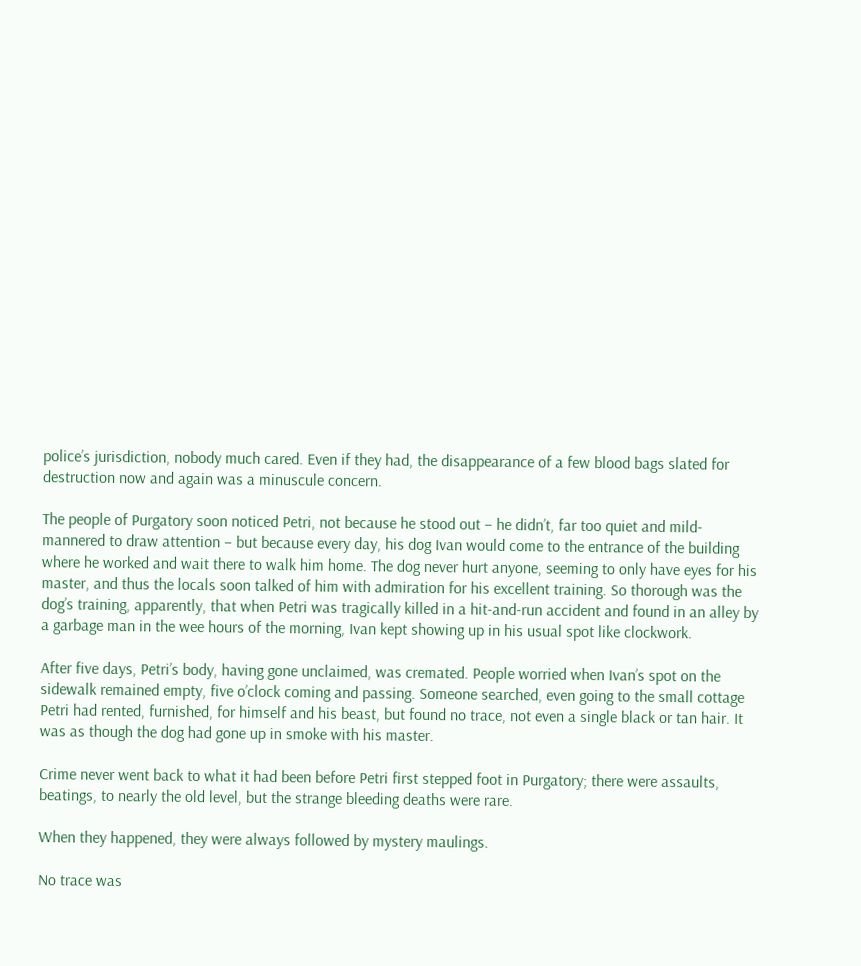police’s jurisdiction, nobody much cared. Even if they had, the disappearance of a few blood bags slated for destruction now and again was a minuscule concern.

The people of Purgatory soon noticed Petri, not because he stood out – he didn’t, far too quiet and mild-mannered to draw attention – but because every day, his dog Ivan would come to the entrance of the building where he worked and wait there to walk him home. The dog never hurt anyone, seeming to only have eyes for his master, and thus the locals soon talked of him with admiration for his excellent training. So thorough was the dog’s training, apparently, that when Petri was tragically killed in a hit-and-run accident and found in an alley by a garbage man in the wee hours of the morning, Ivan kept showing up in his usual spot like clockwork.

After five days, Petri’s body, having gone unclaimed, was cremated. People worried when Ivan’s spot on the sidewalk remained empty, five o’clock coming and passing. Someone searched, even going to the small cottage Petri had rented, furnished, for himself and his beast, but found no trace, not even a single black or tan hair. It was as though the dog had gone up in smoke with his master.

Crime never went back to what it had been before Petri first stepped foot in Purgatory; there were assaults, beatings, to nearly the old level, but the strange bleeding deaths were rare.

When they happened, they were always followed by mystery maulings.

No trace was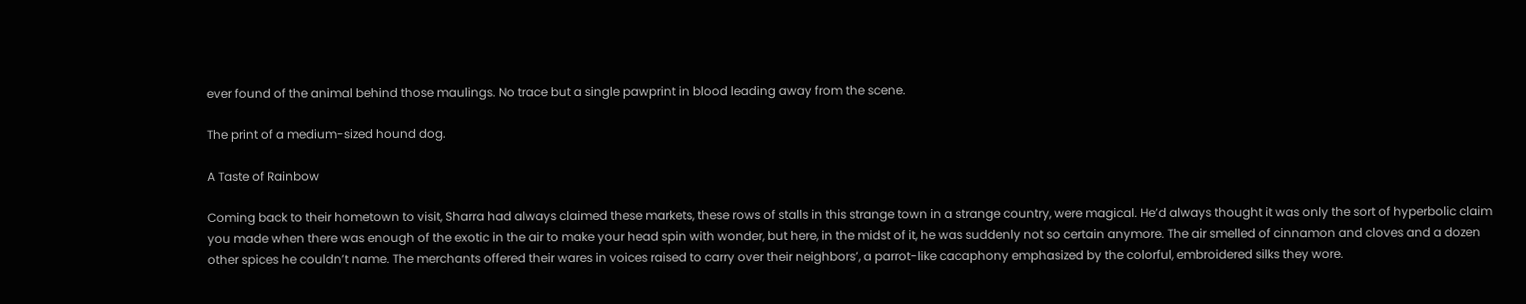ever found of the animal behind those maulings. No trace but a single pawprint in blood leading away from the scene.

The print of a medium-sized hound dog.

A Taste of Rainbow

Coming back to their hometown to visit, Sharra had always claimed these markets, these rows of stalls in this strange town in a strange country, were magical. He’d always thought it was only the sort of hyperbolic claim you made when there was enough of the exotic in the air to make your head spin with wonder, but here, in the midst of it, he was suddenly not so certain anymore. The air smelled of cinnamon and cloves and a dozen other spices he couldn’t name. The merchants offered their wares in voices raised to carry over their neighbors’, a parrot-like cacaphony emphasized by the colorful, embroidered silks they wore.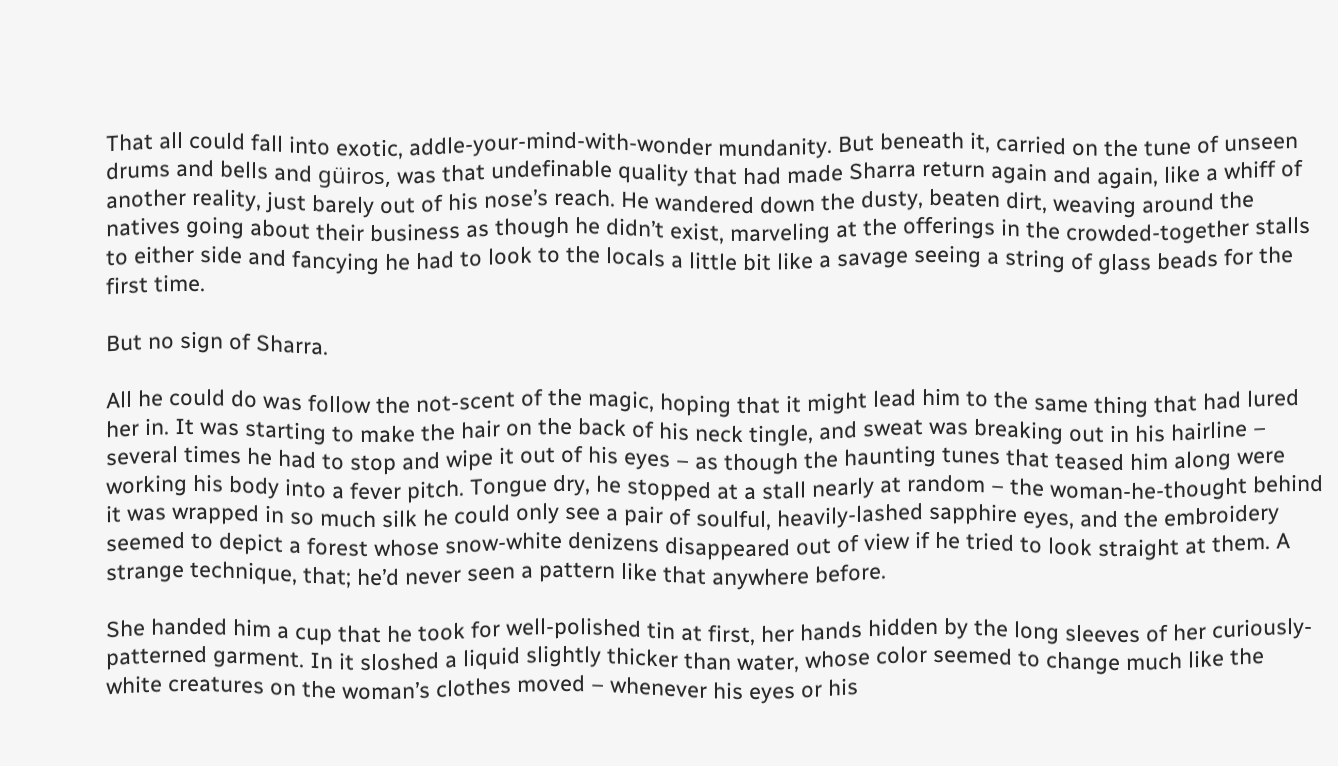That all could fall into exotic, addle-your-mind-with-wonder mundanity. But beneath it, carried on the tune of unseen drums and bells and güiros, was that undefinable quality that had made Sharra return again and again, like a whiff of another reality, just barely out of his nose’s reach. He wandered down the dusty, beaten dirt, weaving around the natives going about their business as though he didn’t exist, marveling at the offerings in the crowded-together stalls to either side and fancying he had to look to the locals a little bit like a savage seeing a string of glass beads for the first time.

But no sign of Sharra.

All he could do was follow the not-scent of the magic, hoping that it might lead him to the same thing that had lured her in. It was starting to make the hair on the back of his neck tingle, and sweat was breaking out in his hairline – several times he had to stop and wipe it out of his eyes – as though the haunting tunes that teased him along were working his body into a fever pitch. Tongue dry, he stopped at a stall nearly at random – the woman-he-thought behind it was wrapped in so much silk he could only see a pair of soulful, heavily-lashed sapphire eyes, and the embroidery seemed to depict a forest whose snow-white denizens disappeared out of view if he tried to look straight at them. A strange technique, that; he’d never seen a pattern like that anywhere before.

She handed him a cup that he took for well-polished tin at first, her hands hidden by the long sleeves of her curiously-patterned garment. In it sloshed a liquid slightly thicker than water, whose color seemed to change much like the white creatures on the woman’s clothes moved – whenever his eyes or his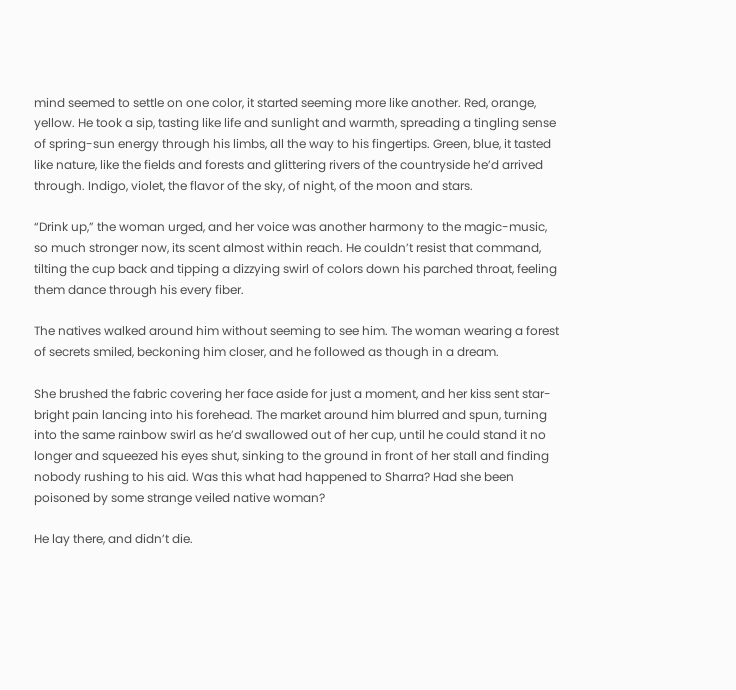mind seemed to settle on one color, it started seeming more like another. Red, orange, yellow. He took a sip, tasting like life and sunlight and warmth, spreading a tingling sense of spring-sun energy through his limbs, all the way to his fingertips. Green, blue, it tasted like nature, like the fields and forests and glittering rivers of the countryside he’d arrived through. Indigo, violet, the flavor of the sky, of night, of the moon and stars.

“Drink up,” the woman urged, and her voice was another harmony to the magic-music, so much stronger now, its scent almost within reach. He couldn’t resist that command, tilting the cup back and tipping a dizzying swirl of colors down his parched throat, feeling them dance through his every fiber.

The natives walked around him without seeming to see him. The woman wearing a forest of secrets smiled, beckoning him closer, and he followed as though in a dream.

She brushed the fabric covering her face aside for just a moment, and her kiss sent star-bright pain lancing into his forehead. The market around him blurred and spun, turning into the same rainbow swirl as he’d swallowed out of her cup, until he could stand it no longer and squeezed his eyes shut, sinking to the ground in front of her stall and finding nobody rushing to his aid. Was this what had happened to Sharra? Had she been poisoned by some strange veiled native woman?

He lay there, and didn’t die.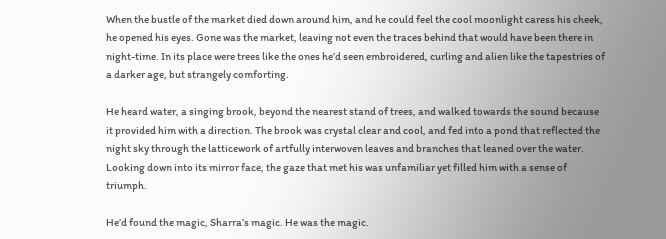When the bustle of the market died down around him, and he could feel the cool moonlight caress his cheek, he opened his eyes. Gone was the market, leaving not even the traces behind that would have been there in night-time. In its place were trees like the ones he’d seen embroidered, curling and alien like the tapestries of a darker age, but strangely comforting.

He heard water, a singing brook, beyond the nearest stand of trees, and walked towards the sound because it provided him with a direction. The brook was crystal clear and cool, and fed into a pond that reflected the night sky through the latticework of artfully interwoven leaves and branches that leaned over the water. Looking down into its mirror face, the gaze that met his was unfamiliar yet filled him with a sense of triumph.

He’d found the magic, Sharra’s magic. He was the magic.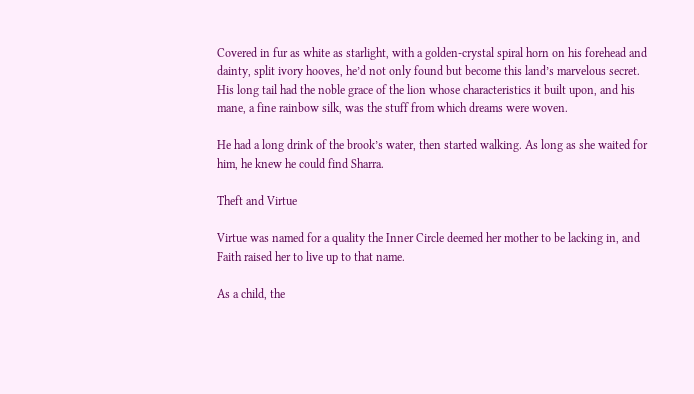Covered in fur as white as starlight, with a golden-crystal spiral horn on his forehead and dainty, split ivory hooves, he’d not only found but become this land’s marvelous secret. His long tail had the noble grace of the lion whose characteristics it built upon, and his mane, a fine rainbow silk, was the stuff from which dreams were woven.

He had a long drink of the brook’s water, then started walking. As long as she waited for him, he knew he could find Sharra.

Theft and Virtue

Virtue was named for a quality the Inner Circle deemed her mother to be lacking in, and Faith raised her to live up to that name.

As a child, the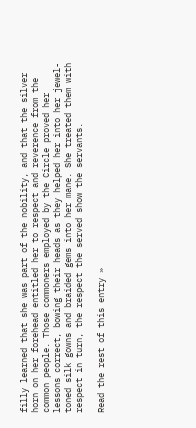filly learned that she was part of the nobility, and that the silver horn on her forehead entitled her to respect and reverence from the common people. Those commoners employed by the Circle proved her lessons correct, bowing their heads as they helped her into her jewel-toned silk gowns and braided gems into her mane. She treated them with respect in turn, the respect the served show the servants.

Read the rest of this entry »